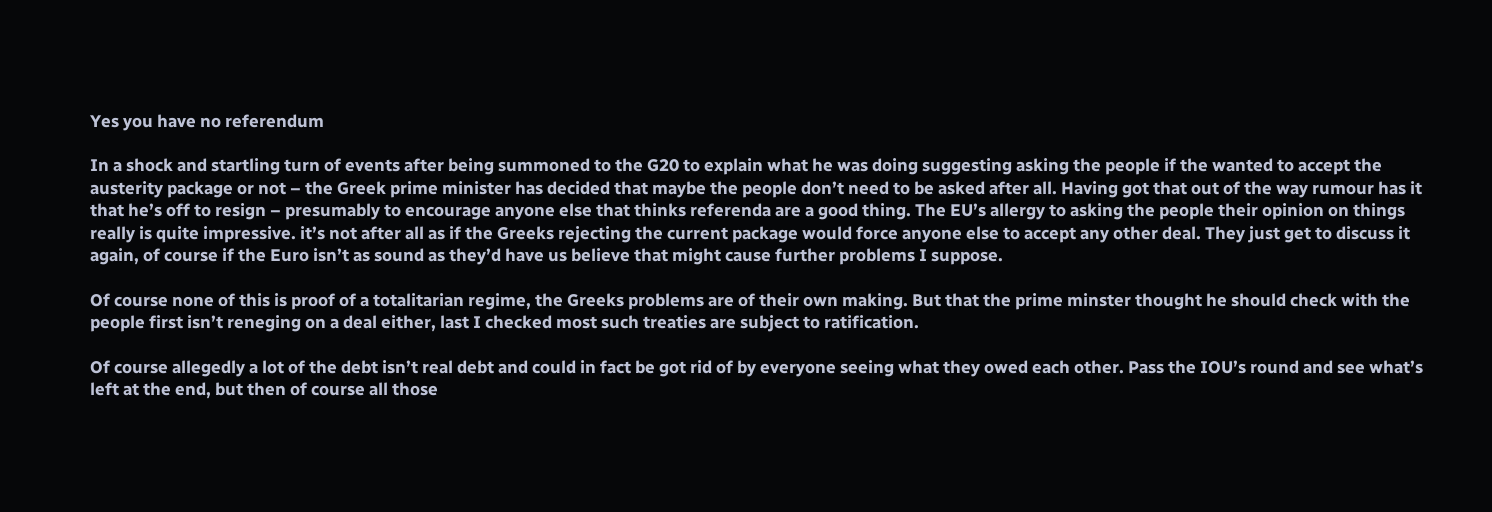Yes you have no referendum

In a shock and startling turn of events after being summoned to the G20 to explain what he was doing suggesting asking the people if the wanted to accept the austerity package or not – the Greek prime minister has decided that maybe the people don’t need to be asked after all. Having got that out of the way rumour has it that he’s off to resign – presumably to encourage anyone else that thinks referenda are a good thing. The EU’s allergy to asking the people their opinion on things really is quite impressive. it’s not after all as if the Greeks rejecting the current package would force anyone else to accept any other deal. They just get to discuss it again, of course if the Euro isn’t as sound as they’d have us believe that might cause further problems I suppose.

Of course none of this is proof of a totalitarian regime, the Greeks problems are of their own making. But that the prime minster thought he should check with the people first isn’t reneging on a deal either, last I checked most such treaties are subject to ratification.

Of course allegedly a lot of the debt isn’t real debt and could in fact be got rid of by everyone seeing what they owed each other. Pass the IOU’s round and see what’s left at the end, but then of course all those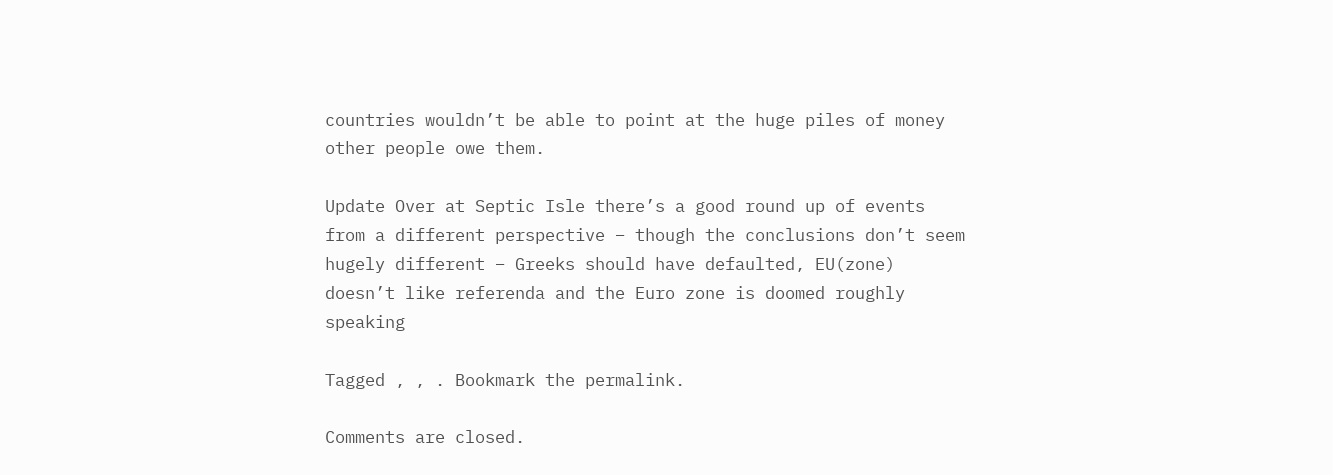countries wouldn’t be able to point at the huge piles of money other people owe them.

Update Over at Septic Isle there’s a good round up of events from a different perspective – though the conclusions don’t seem hugely different – Greeks should have defaulted, EU(zone) doesn’t like referenda and the Euro zone is doomed roughly speaking

Tagged , , . Bookmark the permalink.

Comments are closed.